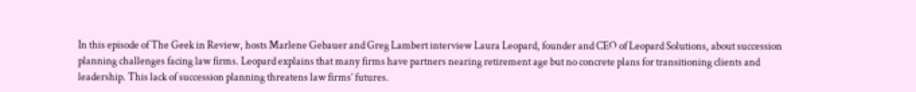In this episode of The Geek in Review, hosts Marlene Gebauer and Greg Lambert interview Laura Leopard, founder and CEO of Leopard Solutions, about succession planning challenges facing law firms. Leopard explains that many firms have partners nearing retirement age but no concrete plans for transitioning clients and leadership. This lack of succession planning threatens law firms’ futures.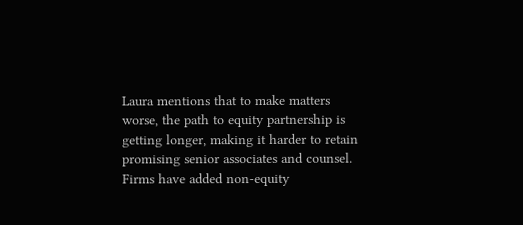Laura mentions that to make matters worse, the path to equity partnership is getting longer, making it harder to retain promising senior associates and counsel. Firms have added non-equity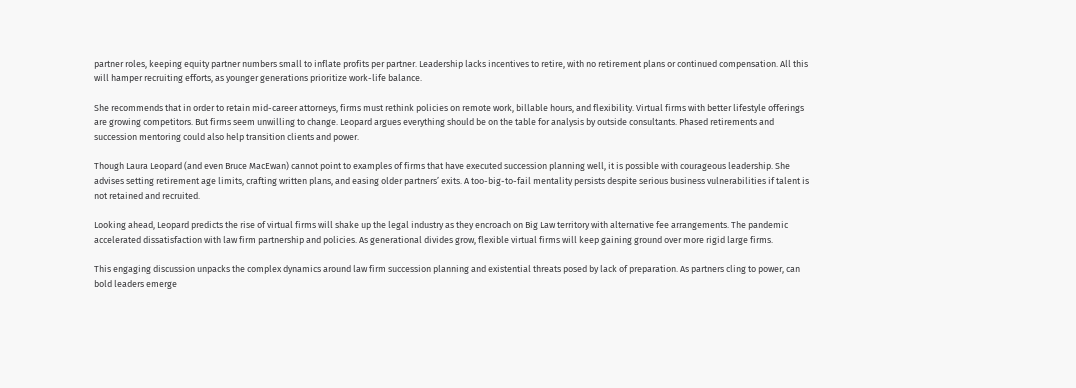partner roles, keeping equity partner numbers small to inflate profits per partner. Leadership lacks incentives to retire, with no retirement plans or continued compensation. All this will hamper recruiting efforts, as younger generations prioritize work-life balance.

She recommends that in order to retain mid-career attorneys, firms must rethink policies on remote work, billable hours, and flexibility. Virtual firms with better lifestyle offerings are growing competitors. But firms seem unwilling to change. Leopard argues everything should be on the table for analysis by outside consultants. Phased retirements and succession mentoring could also help transition clients and power.

Though Laura Leopard (and even Bruce MacEwan) cannot point to examples of firms that have executed succession planning well, it is possible with courageous leadership. She advises setting retirement age limits, crafting written plans, and easing older partners’ exits. A too-big-to-fail mentality persists despite serious business vulnerabilities if talent is not retained and recruited.

Looking ahead, Leopard predicts the rise of virtual firms will shake up the legal industry as they encroach on Big Law territory with alternative fee arrangements. The pandemic accelerated dissatisfaction with law firm partnership and policies. As generational divides grow, flexible virtual firms will keep gaining ground over more rigid large firms.

This engaging discussion unpacks the complex dynamics around law firm succession planning and existential threats posed by lack of preparation. As partners cling to power, can bold leaders emerge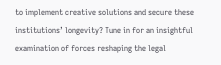to implement creative solutions and secure these institutions’ longevity? Tune in for an insightful examination of forces reshaping the legal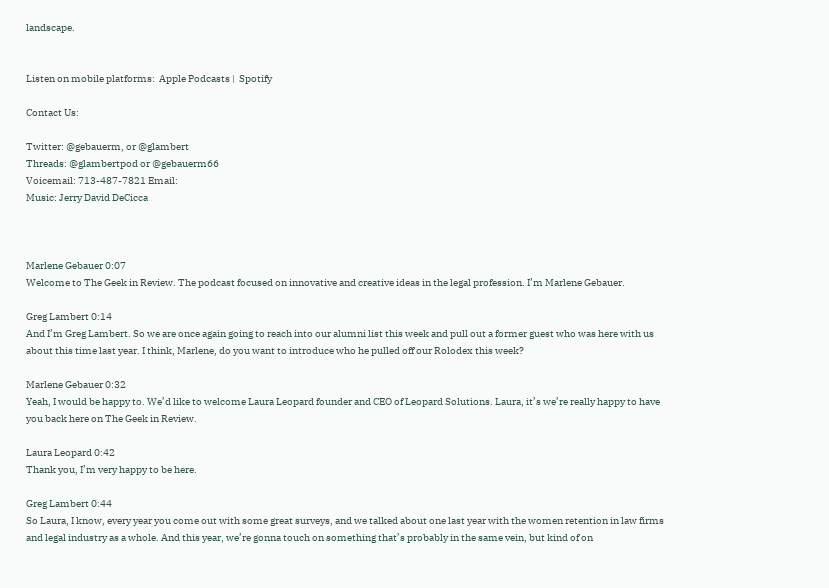landscape.


Listen on mobile platforms:  Apple Podcasts |  Spotify

Contact Us:

Twitter: @gebauerm, or @glambert
Threads: @glambertpod or @gebauerm66
Voicemail: 713-487-7821 Email:
Music: Jerry David DeCicca



Marlene Gebauer 0:07
Welcome to The Geek in Review. The podcast focused on innovative and creative ideas in the legal profession. I’m Marlene Gebauer.

Greg Lambert 0:14
And I’m Greg Lambert. So we are once again going to reach into our alumni list this week and pull out a former guest who was here with us about this time last year. I think, Marlene, do you want to introduce who he pulled off our Rolodex this week?

Marlene Gebauer 0:32
Yeah, I would be happy to. We’d like to welcome Laura Leopard founder and CEO of Leopard Solutions. Laura, it’s we’re really happy to have you back here on The Geek in Review.

Laura Leopard 0:42
Thank you, I’m very happy to be here.

Greg Lambert 0:44
So Laura, I know, every year you come out with some great surveys, and we talked about one last year with the women retention in law firms and legal industry as a whole. And this year, we’re gonna touch on something that’s probably in the same vein, but kind of on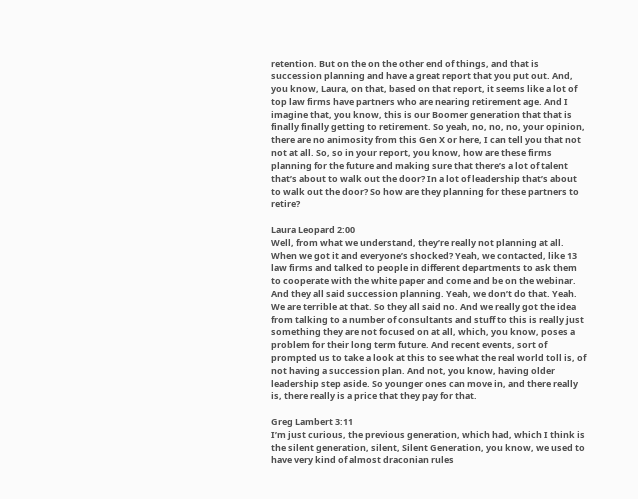retention. But on the on the other end of things, and that is succession planning and have a great report that you put out. And, you know, Laura, on that, based on that report, it seems like a lot of top law firms have partners who are nearing retirement age. And I imagine that, you know, this is our Boomer generation that that is finally finally getting to retirement. So yeah, no, no, no, your opinion, there are no animosity from this Gen X or here, I can tell you that not not at all. So, so in your report, you know, how are these firms planning for the future and making sure that there’s a lot of talent that’s about to walk out the door? In a lot of leadership that’s about to walk out the door? So how are they planning for these partners to retire?

Laura Leopard 2:00
Well, from what we understand, they’re really not planning at all. When we got it and everyone’s shocked? Yeah, we contacted, like 13 law firms and talked to people in different departments to ask them to cooperate with the white paper and come and be on the webinar. And they all said succession planning. Yeah, we don’t do that. Yeah. We are terrible at that. So they all said no. And we really got the idea from talking to a number of consultants and stuff to this is really just something they are not focused on at all, which, you know, poses a problem for their long term future. And recent events, sort of prompted us to take a look at this to see what the real world toll is, of not having a succession plan. And not, you know, having older leadership step aside. So younger ones can move in, and there really is, there really is a price that they pay for that.

Greg Lambert 3:11
I’m just curious, the previous generation, which had, which I think is the silent generation, silent, Silent Generation, you know, we used to have very kind of almost draconian rules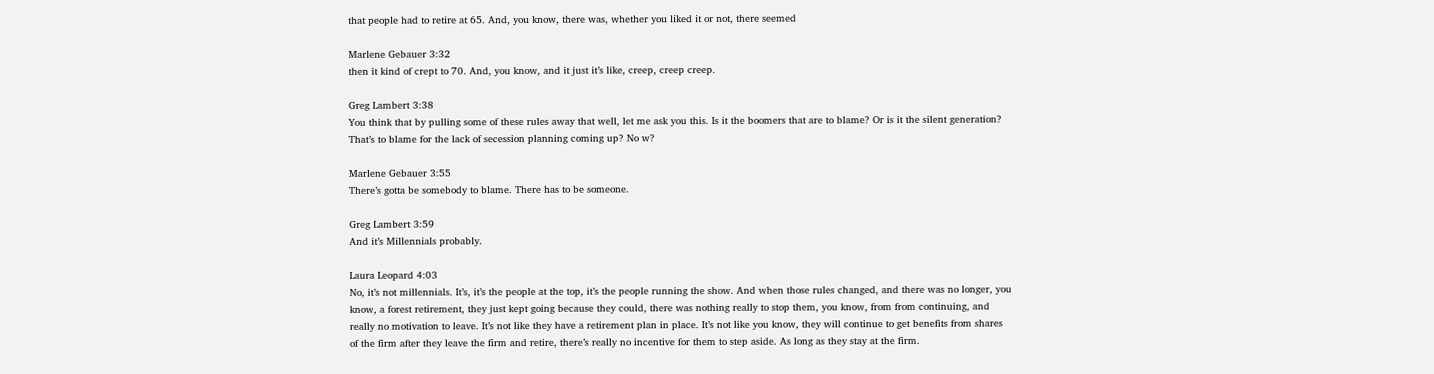that people had to retire at 65. And, you know, there was, whether you liked it or not, there seemed

Marlene Gebauer 3:32
then it kind of crept to 70. And, you know, and it just it’s like, creep, creep creep.

Greg Lambert 3:38
You think that by pulling some of these rules away that well, let me ask you this. Is it the boomers that are to blame? Or is it the silent generation? That’s to blame for the lack of secession planning coming up? No w?

Marlene Gebauer 3:55
There’s gotta be somebody to blame. There has to be someone.

Greg Lambert 3:59
And it’s Millennials probably.

Laura Leopard 4:03
No, it’s not millennials. It’s, it’s the people at the top, it’s the people running the show. And when those rules changed, and there was no longer, you know, a forest retirement, they just kept going because they could, there was nothing really to stop them, you know, from from continuing, and really no motivation to leave. It’s not like they have a retirement plan in place. It’s not like you know, they will continue to get benefits from shares of the firm after they leave the firm and retire, there’s really no incentive for them to step aside. As long as they stay at the firm.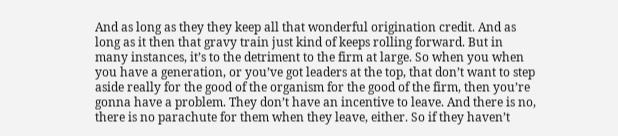And as long as they they keep all that wonderful origination credit. And as long as it then that gravy train just kind of keeps rolling forward. But in many instances, it’s to the detriment to the firm at large. So when you when you have a generation, or you’ve got leaders at the top, that don’t want to step aside really for the good of the organism for the good of the firm, then you’re gonna have a problem. They don’t have an incentive to leave. And there is no, there is no parachute for them when they leave, either. So if they haven’t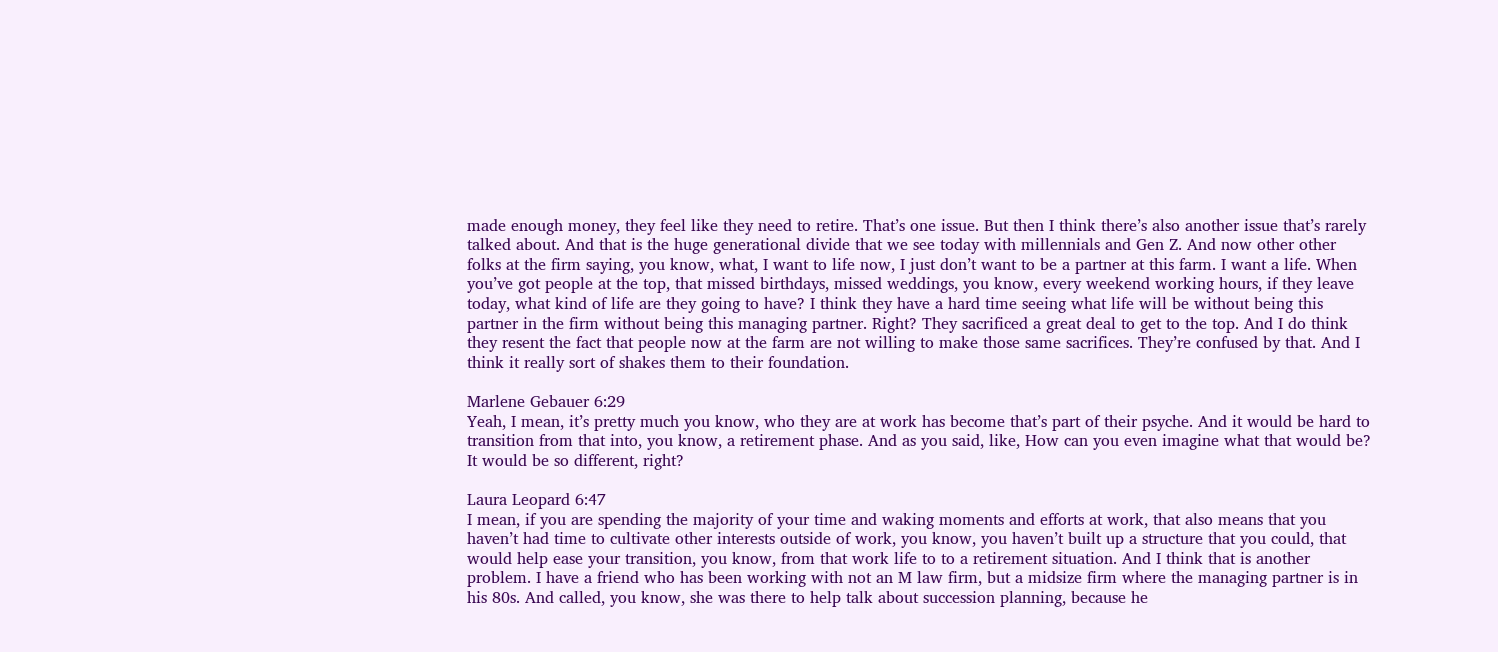made enough money, they feel like they need to retire. That’s one issue. But then I think there’s also another issue that’s rarely talked about. And that is the huge generational divide that we see today with millennials and Gen Z. And now other other folks at the firm saying, you know, what, I want to life now, I just don’t want to be a partner at this farm. I want a life. When you’ve got people at the top, that missed birthdays, missed weddings, you know, every weekend working hours, if they leave today, what kind of life are they going to have? I think they have a hard time seeing what life will be without being this partner in the firm without being this managing partner. Right? They sacrificed a great deal to get to the top. And I do think they resent the fact that people now at the farm are not willing to make those same sacrifices. They’re confused by that. And I think it really sort of shakes them to their foundation.

Marlene Gebauer 6:29
Yeah, I mean, it’s pretty much you know, who they are at work has become that’s part of their psyche. And it would be hard to transition from that into, you know, a retirement phase. And as you said, like, How can you even imagine what that would be? It would be so different, right?

Laura Leopard 6:47
I mean, if you are spending the majority of your time and waking moments and efforts at work, that also means that you haven’t had time to cultivate other interests outside of work, you know, you haven’t built up a structure that you could, that would help ease your transition, you know, from that work life to to a retirement situation. And I think that is another problem. I have a friend who has been working with not an M law firm, but a midsize firm where the managing partner is in his 80s. And called, you know, she was there to help talk about succession planning, because he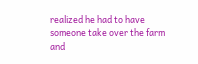realized he had to have someone take over the farm and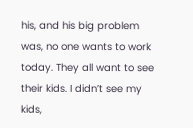his, and his big problem was, no one wants to work today. They all want to see their kids. I didn’t see my kids,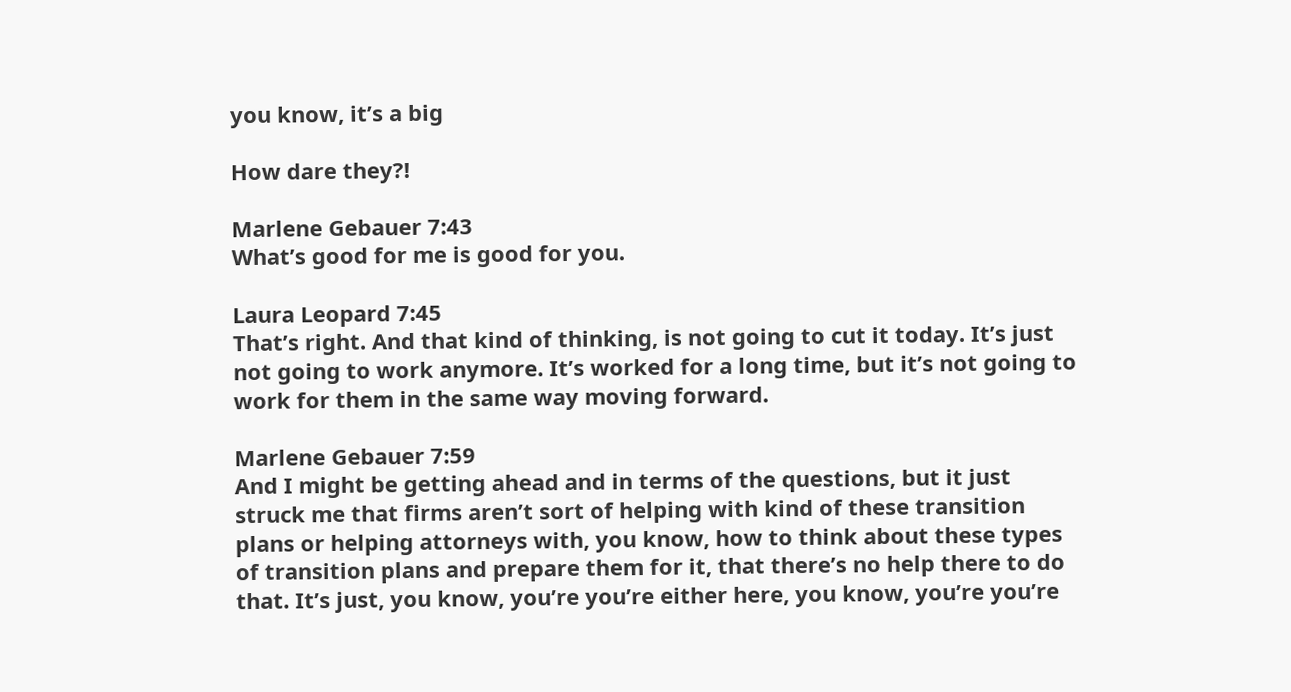you know, it’s a big

How dare they?!

Marlene Gebauer 7:43
What’s good for me is good for you.

Laura Leopard 7:45
That’s right. And that kind of thinking, is not going to cut it today. It’s just not going to work anymore. It’s worked for a long time, but it’s not going to work for them in the same way moving forward.

Marlene Gebauer 7:59
And I might be getting ahead and in terms of the questions, but it just struck me that firms aren’t sort of helping with kind of these transition plans or helping attorneys with, you know, how to think about these types of transition plans and prepare them for it, that there’s no help there to do that. It’s just, you know, you’re you’re either here, you know, you’re you’re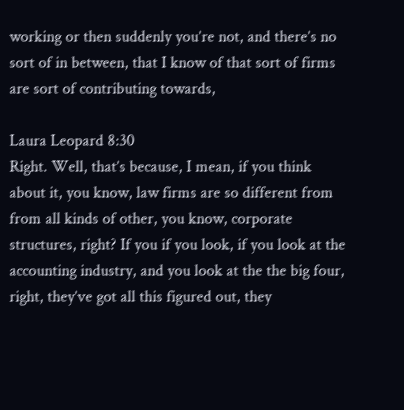working or then suddenly you’re not, and there’s no sort of in between, that I know of that sort of firms are sort of contributing towards,

Laura Leopard 8:30
Right. Well, that’s because, I mean, if you think about it, you know, law firms are so different from from all kinds of other, you know, corporate structures, right? If you if you look, if you look at the accounting industry, and you look at the the big four, right, they’ve got all this figured out, they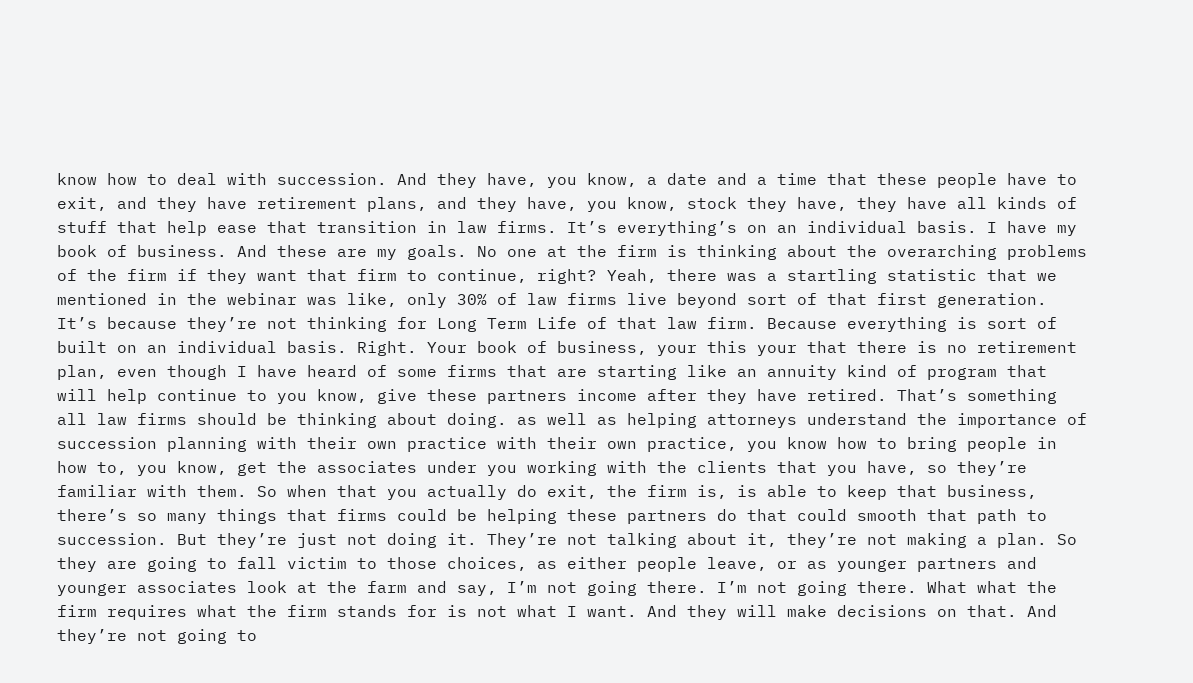know how to deal with succession. And they have, you know, a date and a time that these people have to exit, and they have retirement plans, and they have, you know, stock they have, they have all kinds of stuff that help ease that transition in law firms. It’s everything’s on an individual basis. I have my book of business. And these are my goals. No one at the firm is thinking about the overarching problems of the firm if they want that firm to continue, right? Yeah, there was a startling statistic that we mentioned in the webinar was like, only 30% of law firms live beyond sort of that first generation. It’s because they’re not thinking for Long Term Life of that law firm. Because everything is sort of built on an individual basis. Right. Your book of business, your this your that there is no retirement plan, even though I have heard of some firms that are starting like an annuity kind of program that will help continue to you know, give these partners income after they have retired. That’s something all law firms should be thinking about doing. as well as helping attorneys understand the importance of succession planning with their own practice with their own practice, you know how to bring people in how to, you know, get the associates under you working with the clients that you have, so they’re familiar with them. So when that you actually do exit, the firm is, is able to keep that business, there’s so many things that firms could be helping these partners do that could smooth that path to succession. But they’re just not doing it. They’re not talking about it, they’re not making a plan. So they are going to fall victim to those choices, as either people leave, or as younger partners and younger associates look at the farm and say, I’m not going there. I’m not going there. What what the firm requires what the firm stands for is not what I want. And they will make decisions on that. And they’re not going to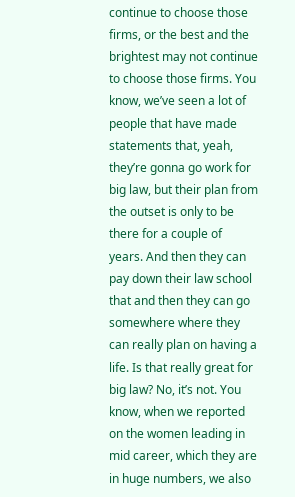continue to choose those firms, or the best and the brightest may not continue to choose those firms. You know, we’ve seen a lot of people that have made statements that, yeah, they’re gonna go work for big law, but their plan from the outset is only to be there for a couple of years. And then they can pay down their law school that and then they can go somewhere where they can really plan on having a life. Is that really great for big law? No, it’s not. You know, when we reported on the women leading in mid career, which they are in huge numbers, we also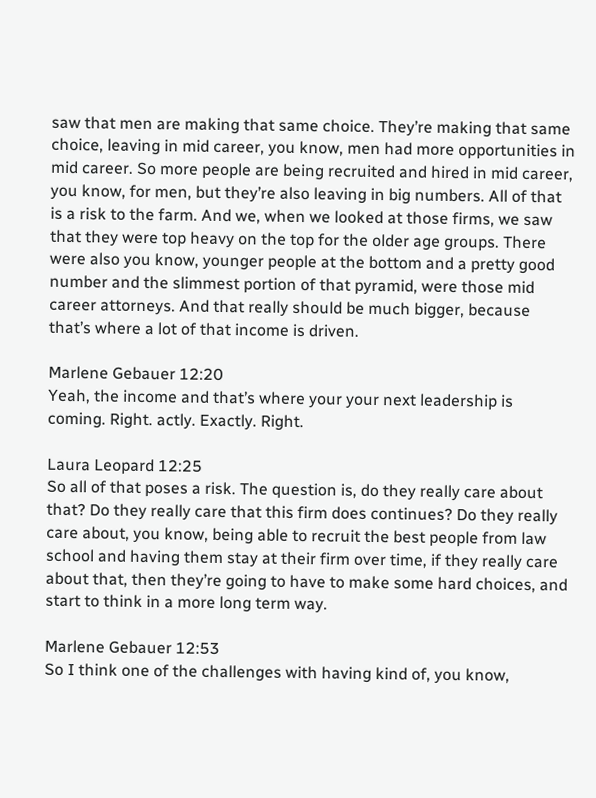saw that men are making that same choice. They’re making that same choice, leaving in mid career, you know, men had more opportunities in mid career. So more people are being recruited and hired in mid career, you know, for men, but they’re also leaving in big numbers. All of that is a risk to the farm. And we, when we looked at those firms, we saw that they were top heavy on the top for the older age groups. There were also you know, younger people at the bottom and a pretty good number and the slimmest portion of that pyramid, were those mid career attorneys. And that really should be much bigger, because that’s where a lot of that income is driven.

Marlene Gebauer 12:20
Yeah, the income and that’s where your your next leadership is coming. Right. actly. Exactly. Right.

Laura Leopard 12:25
So all of that poses a risk. The question is, do they really care about that? Do they really care that this firm does continues? Do they really care about, you know, being able to recruit the best people from law school and having them stay at their firm over time, if they really care about that, then they’re going to have to make some hard choices, and start to think in a more long term way.

Marlene Gebauer 12:53
So I think one of the challenges with having kind of, you know,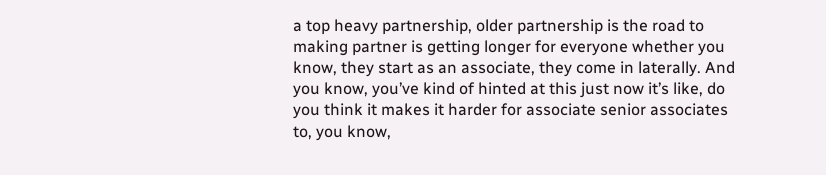a top heavy partnership, older partnership is the road to making partner is getting longer for everyone whether you know, they start as an associate, they come in laterally. And you know, you’ve kind of hinted at this just now it’s like, do you think it makes it harder for associate senior associates to, you know,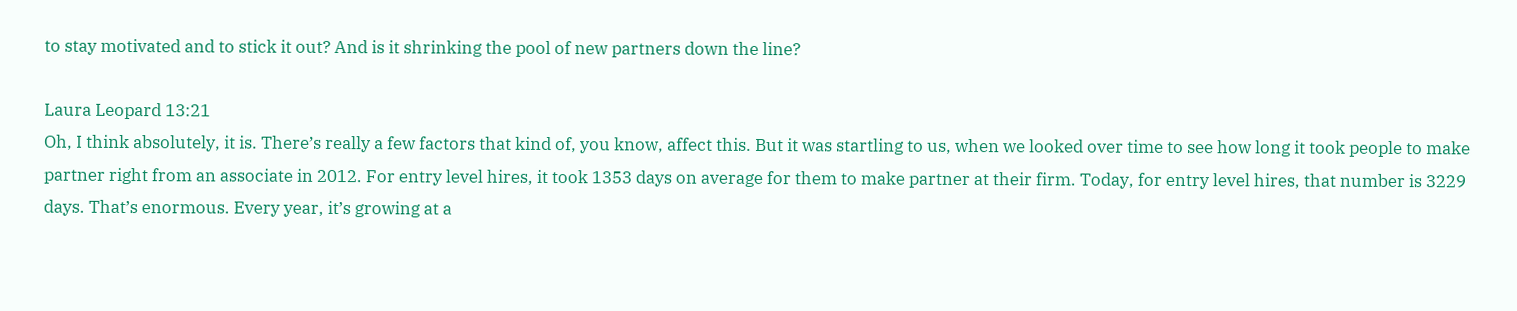to stay motivated and to stick it out? And is it shrinking the pool of new partners down the line?

Laura Leopard 13:21
Oh, I think absolutely, it is. There’s really a few factors that kind of, you know, affect this. But it was startling to us, when we looked over time to see how long it took people to make partner right from an associate in 2012. For entry level hires, it took 1353 days on average for them to make partner at their firm. Today, for entry level hires, that number is 3229 days. That’s enormous. Every year, it’s growing at a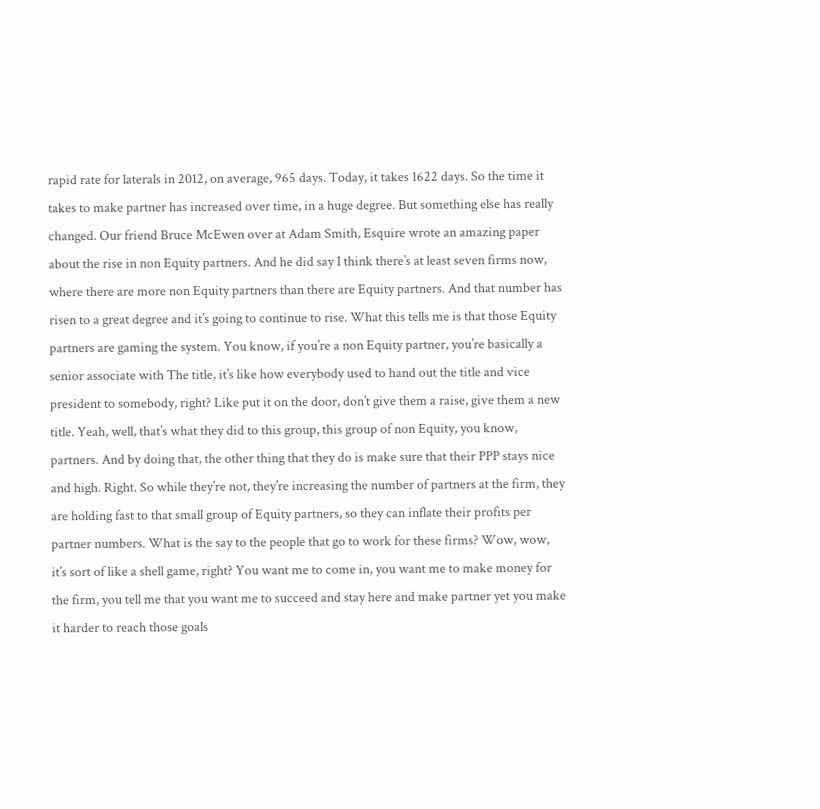rapid rate for laterals in 2012, on average, 965 days. Today, it takes 1622 days. So the time it takes to make partner has increased over time, in a huge degree. But something else has really changed. Our friend Bruce McEwen over at Adam Smith, Esquire wrote an amazing paper about the rise in non Equity partners. And he did say I think there’s at least seven firms now, where there are more non Equity partners than there are Equity partners. And that number has risen to a great degree and it’s going to continue to rise. What this tells me is that those Equity partners are gaming the system. You know, if you’re a non Equity partner, you’re basically a senior associate with The title, it’s like how everybody used to hand out the title and vice president to somebody, right? Like put it on the door, don’t give them a raise, give them a new title. Yeah, well, that’s what they did to this group, this group of non Equity, you know, partners. And by doing that, the other thing that they do is make sure that their PPP stays nice and high. Right. So while they’re not, they’re increasing the number of partners at the firm, they are holding fast to that small group of Equity partners, so they can inflate their profits per partner numbers. What is the say to the people that go to work for these firms? Wow, wow, it’s sort of like a shell game, right? You want me to come in, you want me to make money for the firm, you tell me that you want me to succeed and stay here and make partner yet you make it harder to reach those goals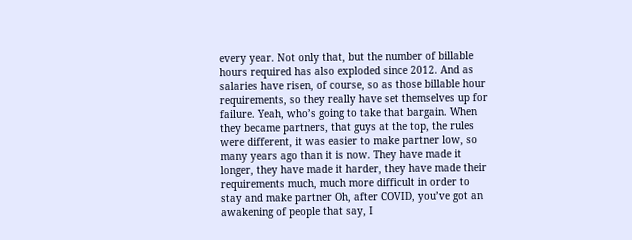every year. Not only that, but the number of billable hours required has also exploded since 2012. And as salaries have risen, of course, so as those billable hour requirements, so they really have set themselves up for failure. Yeah, who’s going to take that bargain. When they became partners, that guys at the top, the rules were different, it was easier to make partner low, so many years ago than it is now. They have made it longer, they have made it harder, they have made their requirements much, much more difficult in order to stay and make partner Oh, after COVID, you’ve got an awakening of people that say, I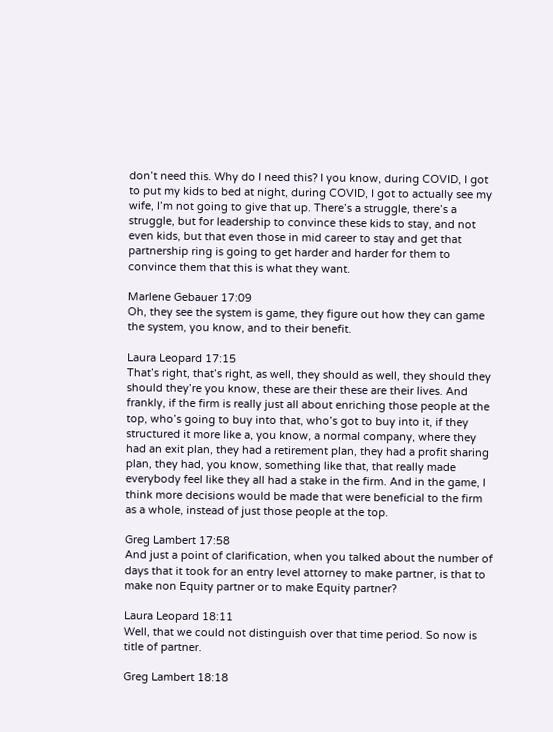don’t need this. Why do I need this? I you know, during COVID, I got to put my kids to bed at night, during COVID, I got to actually see my wife, I’m not going to give that up. There’s a struggle, there’s a struggle, but for leadership to convince these kids to stay, and not even kids, but that even those in mid career to stay and get that partnership ring is going to get harder and harder for them to convince them that this is what they want.

Marlene Gebauer 17:09
Oh, they see the system is game, they figure out how they can game the system, you know, and to their benefit.

Laura Leopard 17:15
That’s right, that’s right, as well, they should as well, they should they should they’re you know, these are their these are their lives. And frankly, if the firm is really just all about enriching those people at the top, who’s going to buy into that, who’s got to buy into it, if they structured it more like a, you know, a normal company, where they had an exit plan, they had a retirement plan, they had a profit sharing plan, they had, you know, something like that, that really made everybody feel like they all had a stake in the firm. And in the game, I think more decisions would be made that were beneficial to the firm as a whole, instead of just those people at the top.

Greg Lambert 17:58
And just a point of clarification, when you talked about the number of days that it took for an entry level attorney to make partner, is that to make non Equity partner or to make Equity partner?

Laura Leopard 18:11
Well, that we could not distinguish over that time period. So now is title of partner.

Greg Lambert 18:18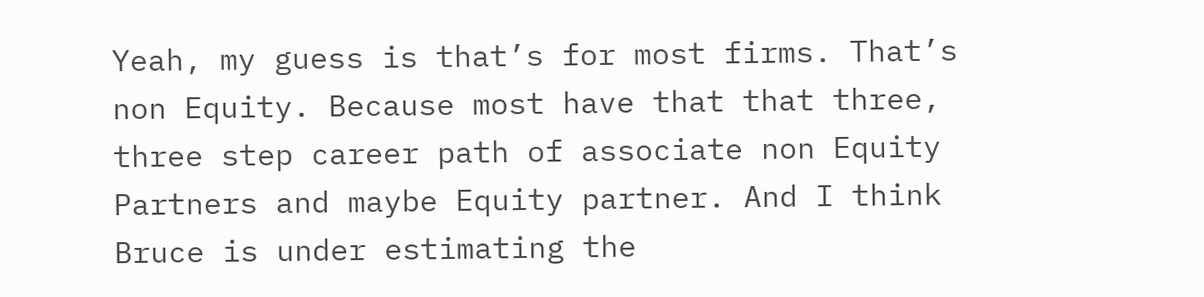Yeah, my guess is that’s for most firms. That’s non Equity. Because most have that that three, three step career path of associate non Equity Partners and maybe Equity partner. And I think Bruce is under estimating the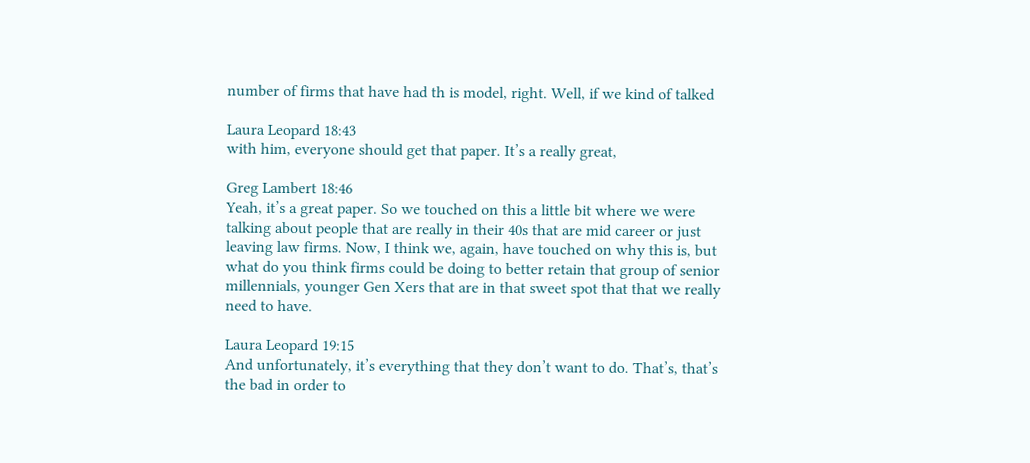number of firms that have had th is model, right. Well, if we kind of talked

Laura Leopard 18:43
with him, everyone should get that paper. It’s a really great,

Greg Lambert 18:46
Yeah, it’s a great paper. So we touched on this a little bit where we were talking about people that are really in their 40s that are mid career or just leaving law firms. Now, I think we, again, have touched on why this is, but what do you think firms could be doing to better retain that group of senior millennials, younger Gen Xers that are in that sweet spot that that we really need to have.

Laura Leopard 19:15
And unfortunately, it’s everything that they don’t want to do. That’s, that’s the bad in order to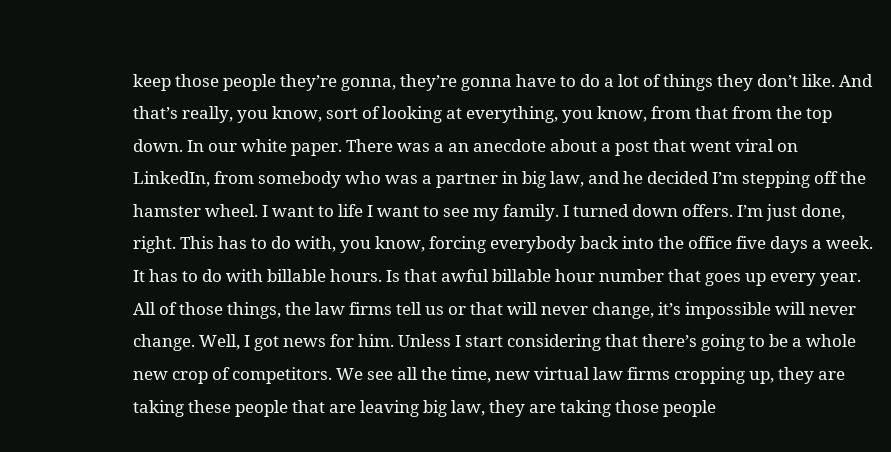keep those people they’re gonna, they’re gonna have to do a lot of things they don’t like. And that’s really, you know, sort of looking at everything, you know, from that from the top down. In our white paper. There was a an anecdote about a post that went viral on LinkedIn, from somebody who was a partner in big law, and he decided I’m stepping off the hamster wheel. I want to life I want to see my family. I turned down offers. I’m just done, right. This has to do with, you know, forcing everybody back into the office five days a week. It has to do with billable hours. Is that awful billable hour number that goes up every year. All of those things, the law firms tell us or that will never change, it’s impossible will never change. Well, I got news for him. Unless I start considering that there’s going to be a whole new crop of competitors. We see all the time, new virtual law firms cropping up, they are taking these people that are leaving big law, they are taking those people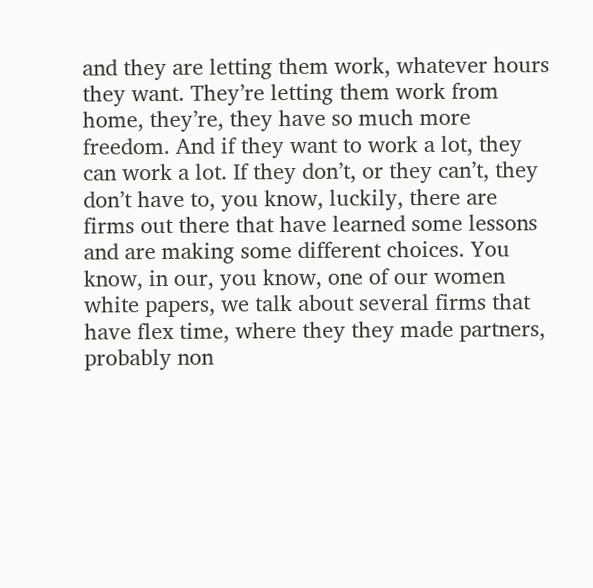and they are letting them work, whatever hours they want. They’re letting them work from home, they’re, they have so much more freedom. And if they want to work a lot, they can work a lot. If they don’t, or they can’t, they don’t have to, you know, luckily, there are firms out there that have learned some lessons and are making some different choices. You know, in our, you know, one of our women white papers, we talk about several firms that have flex time, where they they made partners, probably non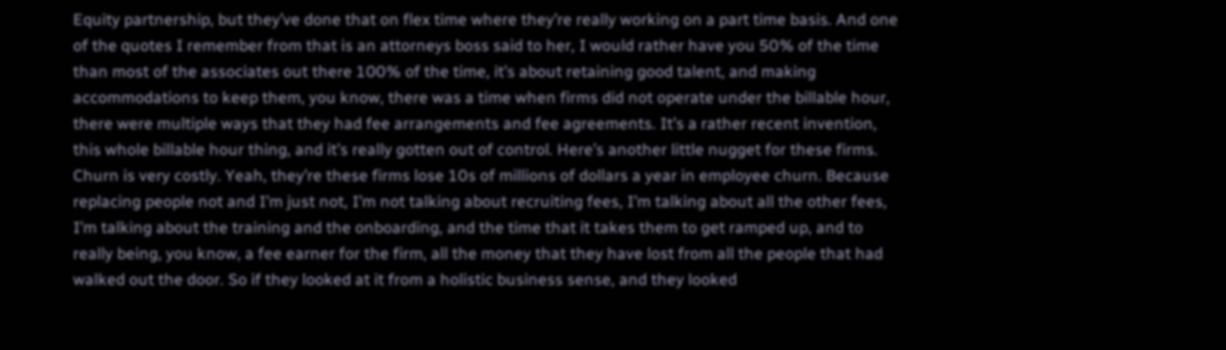Equity partnership, but they’ve done that on flex time where they’re really working on a part time basis. And one of the quotes I remember from that is an attorneys boss said to her, I would rather have you 50% of the time than most of the associates out there 100% of the time, it’s about retaining good talent, and making accommodations to keep them, you know, there was a time when firms did not operate under the billable hour, there were multiple ways that they had fee arrangements and fee agreements. It’s a rather recent invention, this whole billable hour thing, and it’s really gotten out of control. Here’s another little nugget for these firms. Churn is very costly. Yeah, they’re these firms lose 10s of millions of dollars a year in employee churn. Because replacing people not and I’m just not, I’m not talking about recruiting fees, I’m talking about all the other fees, I’m talking about the training and the onboarding, and the time that it takes them to get ramped up, and to really being, you know, a fee earner for the firm, all the money that they have lost from all the people that had walked out the door. So if they looked at it from a holistic business sense, and they looked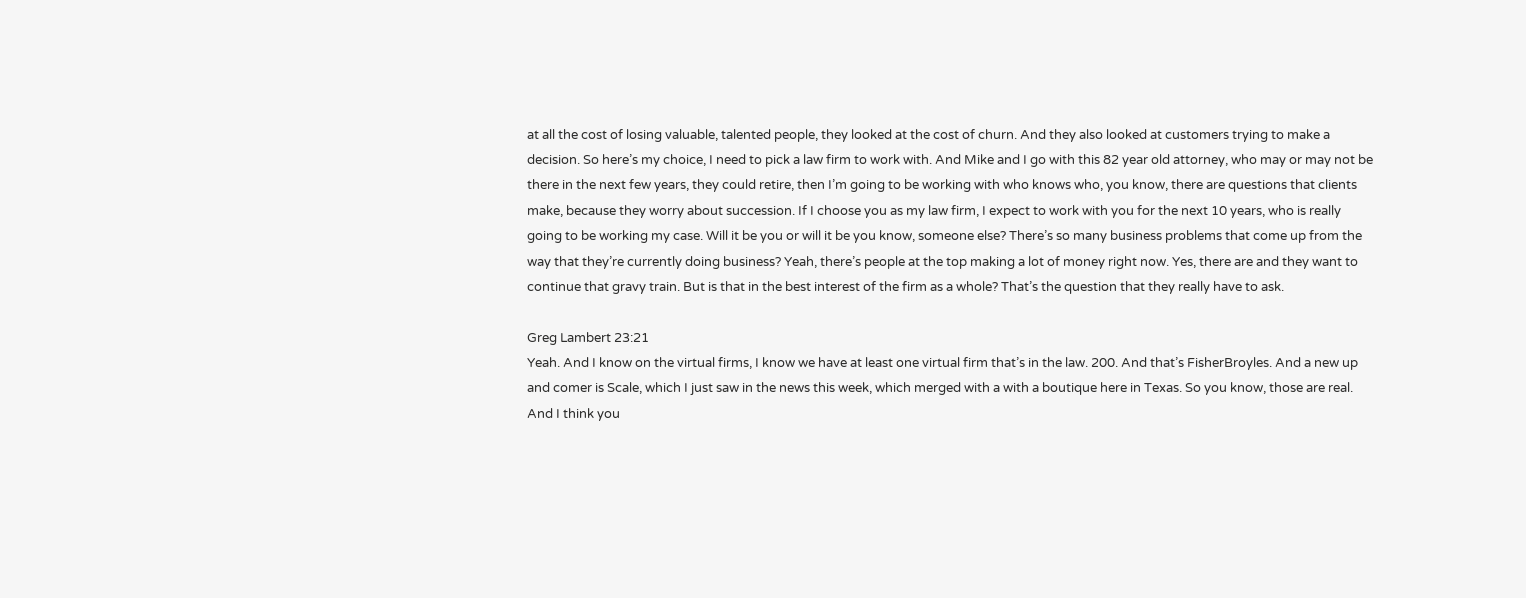at all the cost of losing valuable, talented people, they looked at the cost of churn. And they also looked at customers trying to make a decision. So here’s my choice, I need to pick a law firm to work with. And Mike and I go with this 82 year old attorney, who may or may not be there in the next few years, they could retire, then I’m going to be working with who knows who, you know, there are questions that clients make, because they worry about succession. If I choose you as my law firm, I expect to work with you for the next 10 years, who is really going to be working my case. Will it be you or will it be you know, someone else? There’s so many business problems that come up from the way that they’re currently doing business? Yeah, there’s people at the top making a lot of money right now. Yes, there are and they want to continue that gravy train. But is that in the best interest of the firm as a whole? That’s the question that they really have to ask.

Greg Lambert 23:21
Yeah. And I know on the virtual firms, I know we have at least one virtual firm that’s in the law. 200. And that’s FisherBroyles. And a new up and comer is Scale, which I just saw in the news this week, which merged with a with a boutique here in Texas. So you know, those are real. And I think you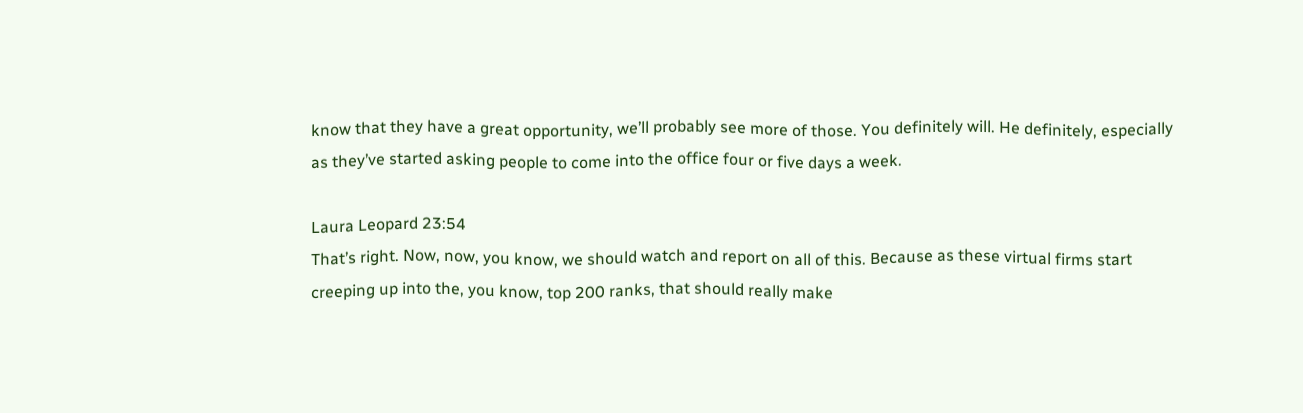know that they have a great opportunity, we’ll probably see more of those. You definitely will. He definitely, especially as they’ve started asking people to come into the office four or five days a week.

Laura Leopard 23:54
That’s right. Now, now, you know, we should watch and report on all of this. Because as these virtual firms start creeping up into the, you know, top 200 ranks, that should really make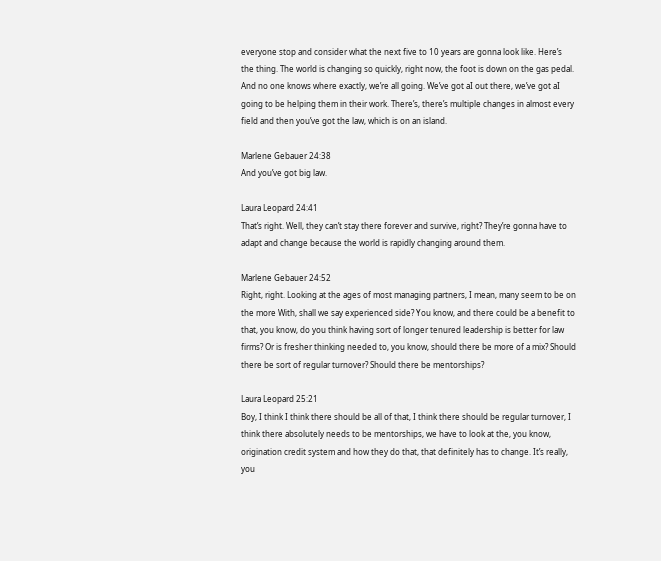everyone stop and consider what the next five to 10 years are gonna look like. Here’s the thing. The world is changing so quickly, right now, the foot is down on the gas pedal. And no one knows where exactly, we’re all going. We’ve got aI out there, we’ve got aI going to be helping them in their work. There’s, there’s multiple changes in almost every field and then you’ve got the law, which is on an island.

Marlene Gebauer 24:38
And you’ve got big law.

Laura Leopard 24:41
That’s right. Well, they can’t stay there forever and survive, right? They’re gonna have to adapt and change because the world is rapidly changing around them.

Marlene Gebauer 24:52
Right, right. Looking at the ages of most managing partners, I mean, many seem to be on the more With, shall we say experienced side? You know, and there could be a benefit to that, you know, do you think having sort of longer tenured leadership is better for law firms? Or is fresher thinking needed to, you know, should there be more of a mix? Should there be sort of regular turnover? Should there be mentorships?

Laura Leopard 25:21
Boy, I think I think there should be all of that, I think there should be regular turnover, I think there absolutely needs to be mentorships, we have to look at the, you know, origination credit system and how they do that, that definitely has to change. It’s really, you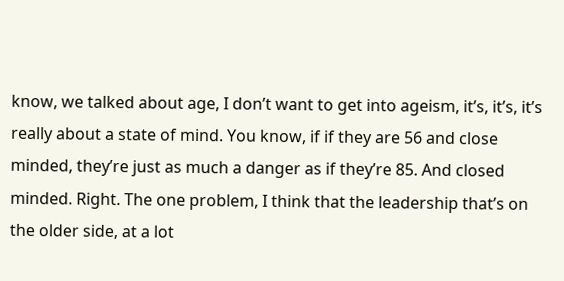know, we talked about age, I don’t want to get into ageism, it’s, it’s, it’s really about a state of mind. You know, if if they are 56 and close minded, they’re just as much a danger as if they’re 85. And closed minded. Right. The one problem, I think that the leadership that’s on the older side, at a lot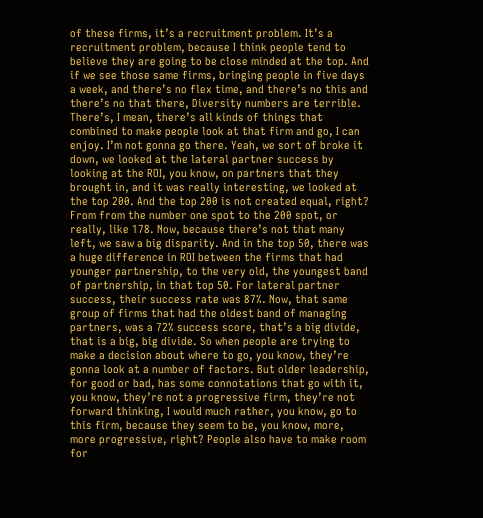of these firms, it’s a recruitment problem. It’s a recruitment problem, because I think people tend to believe they are going to be close minded at the top. And if we see those same firms, bringing people in five days a week, and there’s no flex time, and there’s no this and there’s no that there, Diversity numbers are terrible. There’s, I mean, there’s all kinds of things that combined to make people look at that firm and go, I can enjoy. I’m not gonna go there. Yeah, we sort of broke it down, we looked at the lateral partner success by looking at the ROI, you know, on partners that they brought in, and it was really interesting, we looked at the top 200. And the top 200 is not created equal, right? From from the number one spot to the 200 spot, or really, like 178. Now, because there’s not that many left, we saw a big disparity. And in the top 50, there was a huge difference in ROI between the firms that had younger partnership, to the very old, the youngest band of partnership, in that top 50. For lateral partner success, their success rate was 87%. Now, that same group of firms that had the oldest band of managing partners, was a 72% success score, that’s a big divide, that is a big, big divide. So when people are trying to make a decision about where to go, you know, they’re gonna look at a number of factors. But older leadership, for good or bad, has some connotations that go with it, you know, they’re not a progressive firm, they’re not forward thinking, I would much rather, you know, go to this firm, because they seem to be, you know, more, more progressive, right? People also have to make room for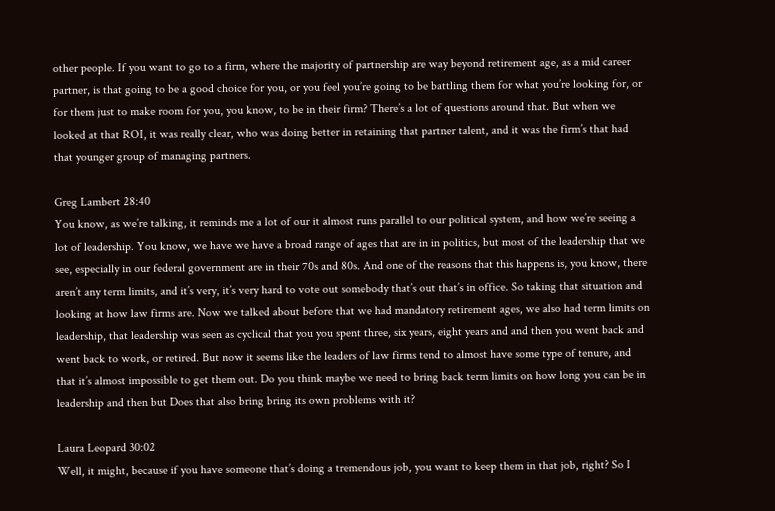other people. If you want to go to a firm, where the majority of partnership are way beyond retirement age, as a mid career partner, is that going to be a good choice for you, or you feel you’re going to be battling them for what you’re looking for, or for them just to make room for you, you know, to be in their firm? There’s a lot of questions around that. But when we looked at that ROI, it was really clear, who was doing better in retaining that partner talent, and it was the firm’s that had that younger group of managing partners.

Greg Lambert 28:40
You know, as we’re talking, it reminds me a lot of our it almost runs parallel to our political system, and how we’re seeing a lot of leadership. You know, we have we have a broad range of ages that are in in politics, but most of the leadership that we see, especially in our federal government are in their 70s and 80s. And one of the reasons that this happens is, you know, there aren’t any term limits, and it’s very, it’s very hard to vote out somebody that’s out that’s in office. So taking that situation and looking at how law firms are. Now we talked about before that we had mandatory retirement ages, we also had term limits on leadership, that leadership was seen as cyclical that you you spent three, six years, eight years and and then you went back and went back to work, or retired. But now it seems like the leaders of law firms tend to almost have some type of tenure, and that it’s almost impossible to get them out. Do you think maybe we need to bring back term limits on how long you can be in leadership and then but Does that also bring bring its own problems with it?

Laura Leopard 30:02
Well, it might, because if you have someone that’s doing a tremendous job, you want to keep them in that job, right? So I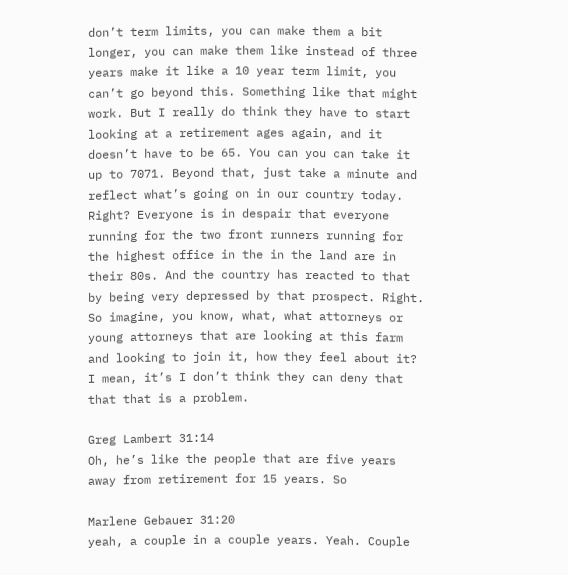don’t term limits, you can make them a bit longer, you can make them like instead of three years make it like a 10 year term limit, you can’t go beyond this. Something like that might work. But I really do think they have to start looking at a retirement ages again, and it doesn’t have to be 65. You can you can take it up to 7071. Beyond that, just take a minute and reflect what’s going on in our country today. Right? Everyone is in despair that everyone running for the two front runners running for the highest office in the in the land are in their 80s. And the country has reacted to that by being very depressed by that prospect. Right. So imagine, you know, what, what attorneys or young attorneys that are looking at this farm and looking to join it, how they feel about it? I mean, it’s I don’t think they can deny that that that is a problem.

Greg Lambert 31:14
Oh, he’s like the people that are five years away from retirement for 15 years. So

Marlene Gebauer 31:20
yeah, a couple in a couple years. Yeah. Couple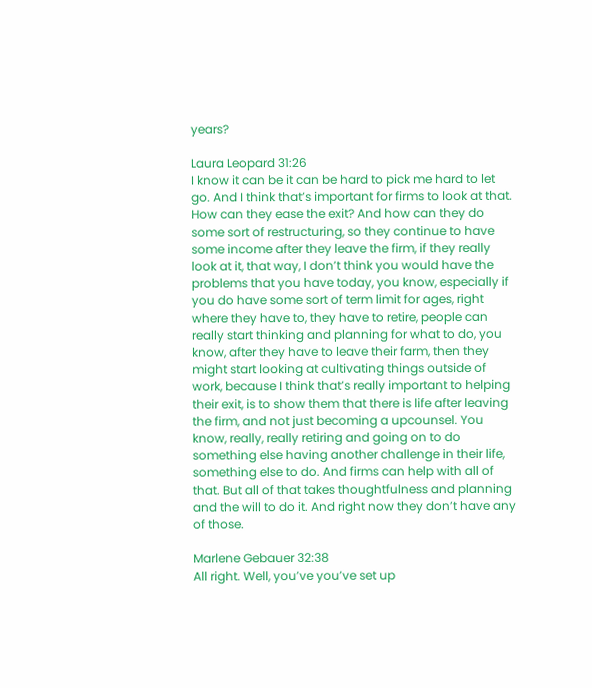years?

Laura Leopard 31:26
I know it can be it can be hard to pick me hard to let go. And I think that’s important for firms to look at that. How can they ease the exit? And how can they do some sort of restructuring, so they continue to have some income after they leave the firm, if they really look at it, that way, I don’t think you would have the problems that you have today, you know, especially if you do have some sort of term limit for ages, right where they have to, they have to retire, people can really start thinking and planning for what to do, you know, after they have to leave their farm, then they might start looking at cultivating things outside of work, because I think that’s really important to helping their exit, is to show them that there is life after leaving the firm, and not just becoming a upcounsel. You know, really, really retiring and going on to do something else having another challenge in their life, something else to do. And firms can help with all of that. But all of that takes thoughtfulness and planning and the will to do it. And right now they don’t have any of those.

Marlene Gebauer 32:38
All right. Well, you’ve you’ve set up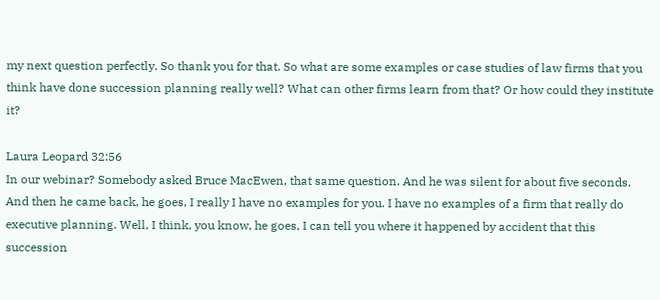my next question perfectly. So thank you for that. So what are some examples or case studies of law firms that you think have done succession planning really well? What can other firms learn from that? Or how could they institute it?

Laura Leopard 32:56
In our webinar? Somebody asked Bruce MacEwen, that same question. And he was silent for about five seconds. And then he came back, he goes, I really I have no examples for you. I have no examples of a firm that really do executive planning. Well, I think, you know, he goes, I can tell you where it happened by accident that this succession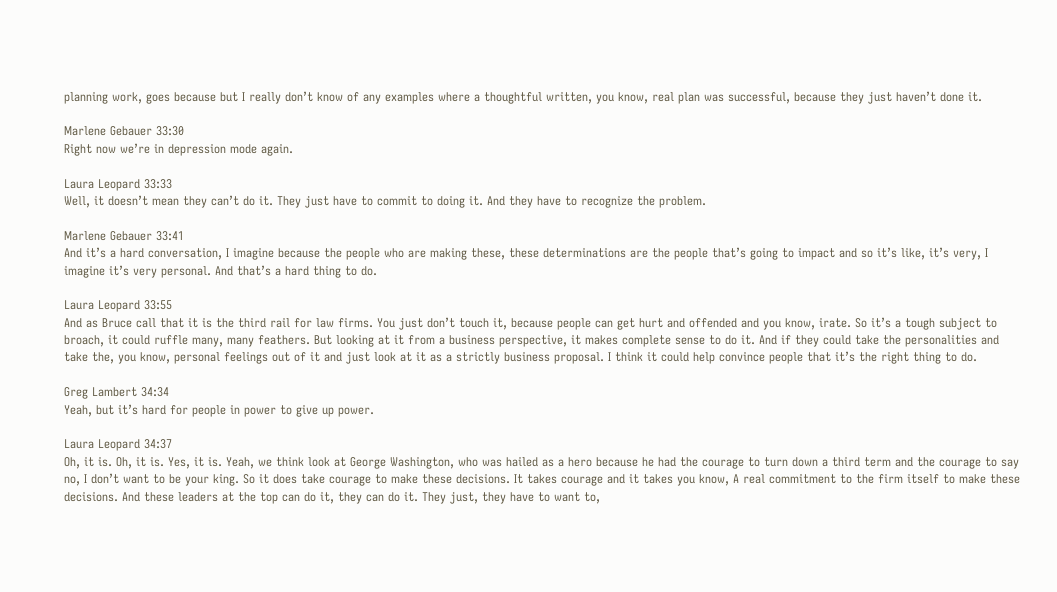planning work, goes because but I really don’t know of any examples where a thoughtful written, you know, real plan was successful, because they just haven’t done it.

Marlene Gebauer 33:30
Right now we’re in depression mode again.

Laura Leopard 33:33
Well, it doesn’t mean they can’t do it. They just have to commit to doing it. And they have to recognize the problem.

Marlene Gebauer 33:41
And it’s a hard conversation, I imagine because the people who are making these, these determinations are the people that’s going to impact and so it’s like, it’s very, I imagine it’s very personal. And that’s a hard thing to do.

Laura Leopard 33:55
And as Bruce call that it is the third rail for law firms. You just don’t touch it, because people can get hurt and offended and you know, irate. So it’s a tough subject to broach, it could ruffle many, many feathers. But looking at it from a business perspective, it makes complete sense to do it. And if they could take the personalities and take the, you know, personal feelings out of it and just look at it as a strictly business proposal. I think it could help convince people that it’s the right thing to do.

Greg Lambert 34:34
Yeah, but it’s hard for people in power to give up power.

Laura Leopard 34:37
Oh, it is. Oh, it is. Yes, it is. Yeah, we think look at George Washington, who was hailed as a hero because he had the courage to turn down a third term and the courage to say no, I don’t want to be your king. So it does take courage to make these decisions. It takes courage and it takes you know, A real commitment to the firm itself to make these decisions. And these leaders at the top can do it, they can do it. They just, they have to want to,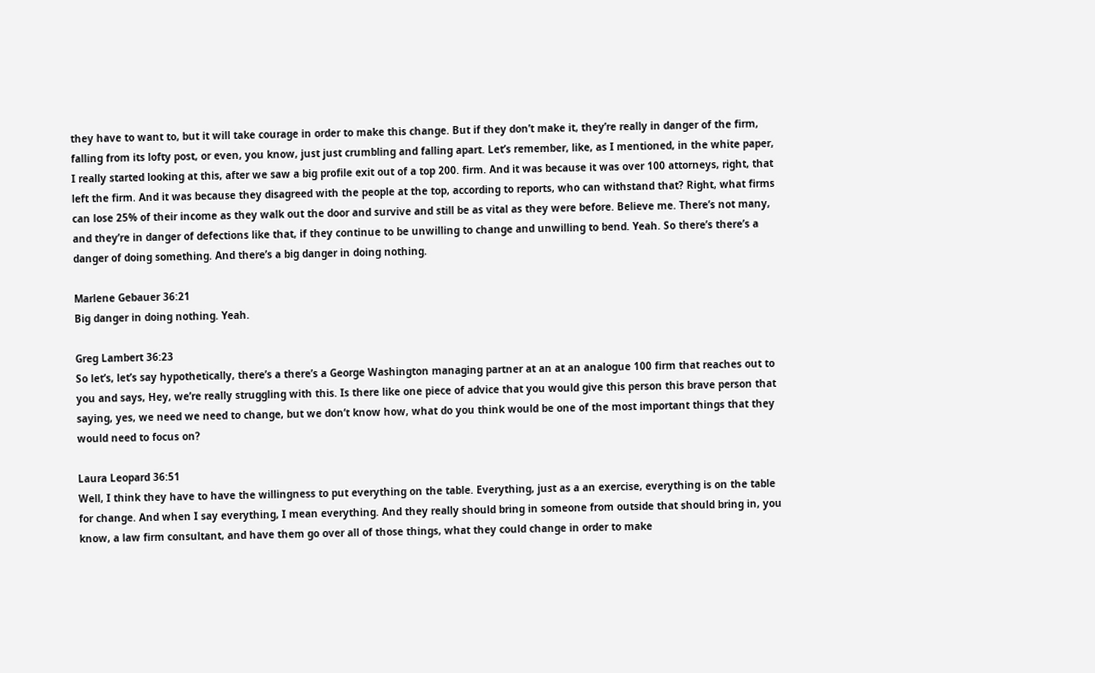they have to want to, but it will take courage in order to make this change. But if they don’t make it, they’re really in danger of the firm, falling from its lofty post, or even, you know, just just crumbling and falling apart. Let’s remember, like, as I mentioned, in the white paper, I really started looking at this, after we saw a big profile exit out of a top 200. firm. And it was because it was over 100 attorneys, right, that left the firm. And it was because they disagreed with the people at the top, according to reports, who can withstand that? Right, what firms can lose 25% of their income as they walk out the door and survive and still be as vital as they were before. Believe me. There’s not many, and they’re in danger of defections like that, if they continue to be unwilling to change and unwilling to bend. Yeah. So there’s there’s a danger of doing something. And there’s a big danger in doing nothing.

Marlene Gebauer 36:21
Big danger in doing nothing. Yeah.

Greg Lambert 36:23
So let’s, let’s say hypothetically, there’s a there’s a George Washington managing partner at an at an analogue 100 firm that reaches out to you and says, Hey, we’re really struggling with this. Is there like one piece of advice that you would give this person this brave person that saying, yes, we need we need to change, but we don’t know how, what do you think would be one of the most important things that they would need to focus on?

Laura Leopard 36:51
Well, I think they have to have the willingness to put everything on the table. Everything, just as a an exercise, everything is on the table for change. And when I say everything, I mean everything. And they really should bring in someone from outside that should bring in, you know, a law firm consultant, and have them go over all of those things, what they could change in order to make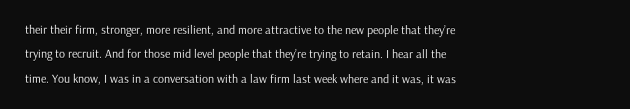their their firm, stronger, more resilient, and more attractive to the new people that they’re trying to recruit. And for those mid level people that they’re trying to retain. I hear all the time. You know, I was in a conversation with a law firm last week where and it was, it was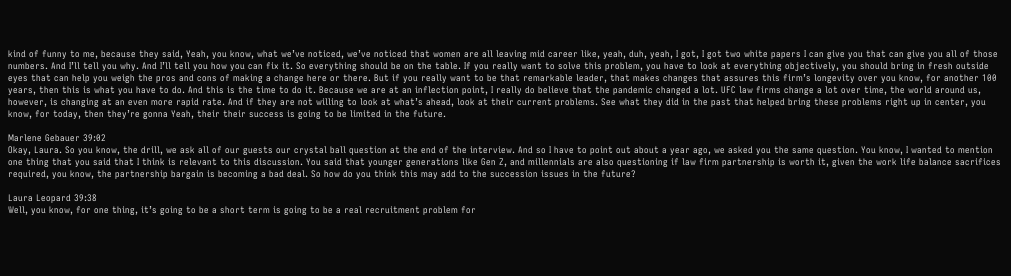kind of funny to me, because they said, Yeah, you know, what we’ve noticed, we’ve noticed that women are all leaving mid career like, yeah, duh, yeah, I got, I got two white papers I can give you that can give you all of those numbers. And I’ll tell you why. And I’ll tell you how you can fix it. So everything should be on the table. If you really want to solve this problem, you have to look at everything objectively, you should bring in fresh outside eyes that can help you weigh the pros and cons of making a change here or there. But if you really want to be that remarkable leader, that makes changes that assures this firm’s longevity over you know, for another 100 years, then this is what you have to do. And this is the time to do it. Because we are at an inflection point, I really do believe that the pandemic changed a lot. UFC law firms change a lot over time, the world around us, however, is changing at an even more rapid rate. And if they are not willing to look at what’s ahead, look at their current problems. See what they did in the past that helped bring these problems right up in center, you know, for today, then they’re gonna Yeah, their their success is going to be limited in the future.

Marlene Gebauer 39:02
Okay, Laura. So you know, the drill, we ask all of our guests our crystal ball question at the end of the interview. And so I have to point out about a year ago, we asked you the same question. You know, I wanted to mention one thing that you said that I think is relevant to this discussion. You said that younger generations like Gen Z, and millennials are also questioning if law firm partnership is worth it, given the work life balance sacrifices required, you know, the partnership bargain is becoming a bad deal. So how do you think this may add to the succession issues in the future?

Laura Leopard 39:38
Well, you know, for one thing, it’s going to be a short term is going to be a real recruitment problem for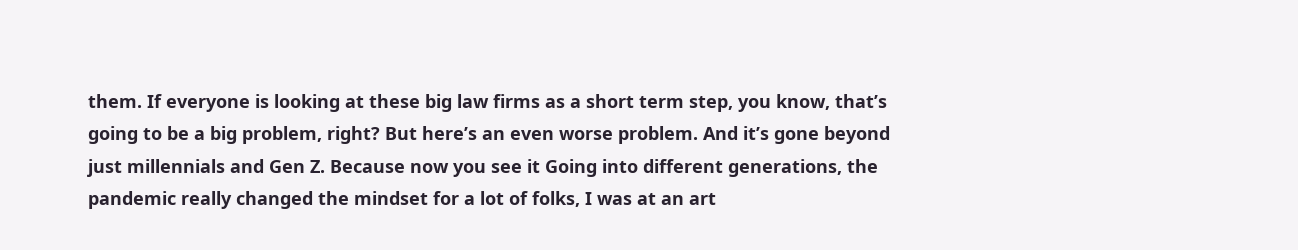them. If everyone is looking at these big law firms as a short term step, you know, that’s going to be a big problem, right? But here’s an even worse problem. And it’s gone beyond just millennials and Gen Z. Because now you see it Going into different generations, the pandemic really changed the mindset for a lot of folks, I was at an art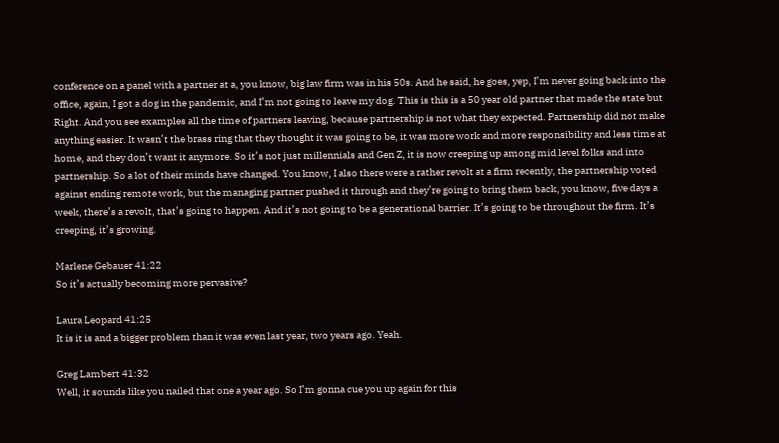conference on a panel with a partner at a, you know, big law firm was in his 50s. And he said, he goes, yep, I’m never going back into the office, again, I got a dog in the pandemic, and I’m not going to leave my dog. This is this is a 50 year old partner that made the state but Right. And you see examples all the time of partners leaving, because partnership is not what they expected. Partnership did not make anything easier. It wasn’t the brass ring that they thought it was going to be, it was more work and more responsibility and less time at home, and they don’t want it anymore. So it’s not just millennials and Gen Z, it is now creeping up among mid level folks and into partnership. So a lot of their minds have changed. You know, I also there were a rather revolt at a firm recently, the partnership voted against ending remote work, but the managing partner pushed it through and they’re going to bring them back, you know, five days a week, there’s a revolt, that’s going to happen. And it’s not going to be a generational barrier. It’s going to be throughout the firm. It’s creeping, it’s growing.

Marlene Gebauer 41:22
So it’s actually becoming more pervasive?

Laura Leopard 41:25
It is it is and a bigger problem than it was even last year, two years ago. Yeah.

Greg Lambert 41:32
Well, it sounds like you nailed that one a year ago. So I’m gonna cue you up again for this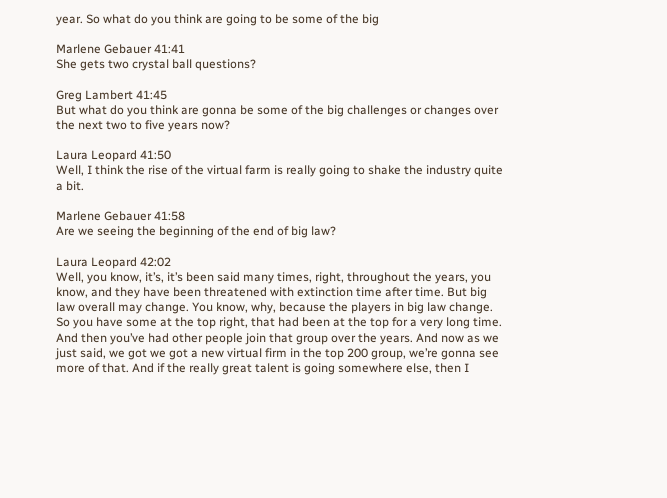year. So what do you think are going to be some of the big

Marlene Gebauer 41:41
She gets two crystal ball questions?

Greg Lambert 41:45
But what do you think are gonna be some of the big challenges or changes over the next two to five years now?

Laura Leopard 41:50
Well, I think the rise of the virtual farm is really going to shake the industry quite a bit.

Marlene Gebauer 41:58
Are we seeing the beginning of the end of big law?

Laura Leopard 42:02
Well, you know, it’s, it’s been said many times, right, throughout the years, you know, and they have been threatened with extinction time after time. But big law overall may change. You know, why, because the players in big law change. So you have some at the top right, that had been at the top for a very long time. And then you’ve had other people join that group over the years. And now as we just said, we got we got a new virtual firm in the top 200 group, we’re gonna see more of that. And if the really great talent is going somewhere else, then I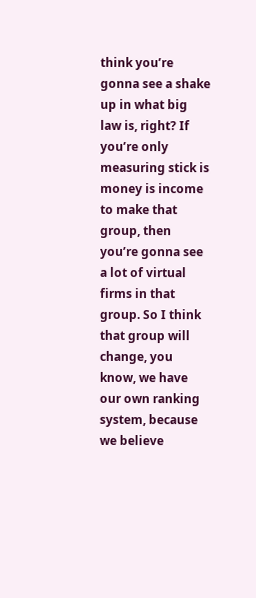think you’re gonna see a shake up in what big law is, right? If you’re only measuring stick is money is income to make that group, then you’re gonna see a lot of virtual firms in that group. So I think that group will change, you know, we have our own ranking system, because we believe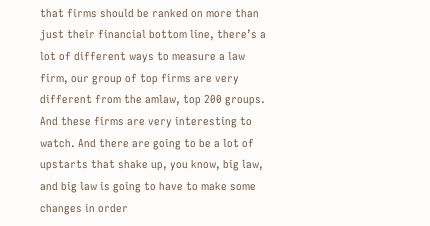that firms should be ranked on more than just their financial bottom line, there’s a lot of different ways to measure a law firm, our group of top firms are very different from the amlaw, top 200 groups. And these firms are very interesting to watch. And there are going to be a lot of upstarts that shake up, you know, big law, and big law is going to have to make some changes in order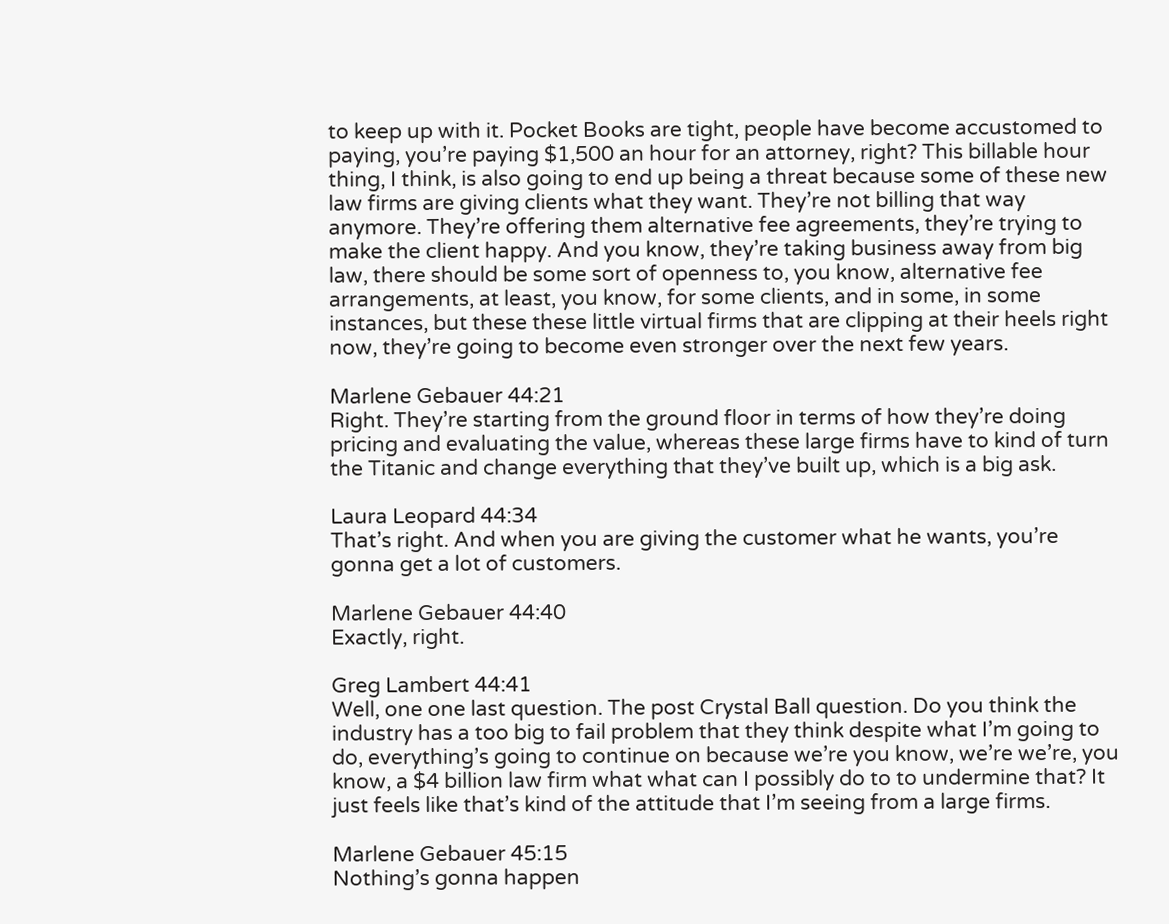to keep up with it. Pocket Books are tight, people have become accustomed to paying, you’re paying $1,500 an hour for an attorney, right? This billable hour thing, I think, is also going to end up being a threat because some of these new law firms are giving clients what they want. They’re not billing that way anymore. They’re offering them alternative fee agreements, they’re trying to make the client happy. And you know, they’re taking business away from big law, there should be some sort of openness to, you know, alternative fee arrangements, at least, you know, for some clients, and in some, in some instances, but these these little virtual firms that are clipping at their heels right now, they’re going to become even stronger over the next few years.

Marlene Gebauer 44:21
Right. They’re starting from the ground floor in terms of how they’re doing pricing and evaluating the value, whereas these large firms have to kind of turn the Titanic and change everything that they’ve built up, which is a big ask.

Laura Leopard 44:34
That’s right. And when you are giving the customer what he wants, you’re gonna get a lot of customers.

Marlene Gebauer 44:40
Exactly, right.

Greg Lambert 44:41
Well, one one last question. The post Crystal Ball question. Do you think the industry has a too big to fail problem that they think despite what I’m going to do, everything’s going to continue on because we’re you know, we’re we’re, you know, a $4 billion law firm what what can I possibly do to to undermine that? It just feels like that’s kind of the attitude that I’m seeing from a large firms.

Marlene Gebauer 45:15
Nothing’s gonna happen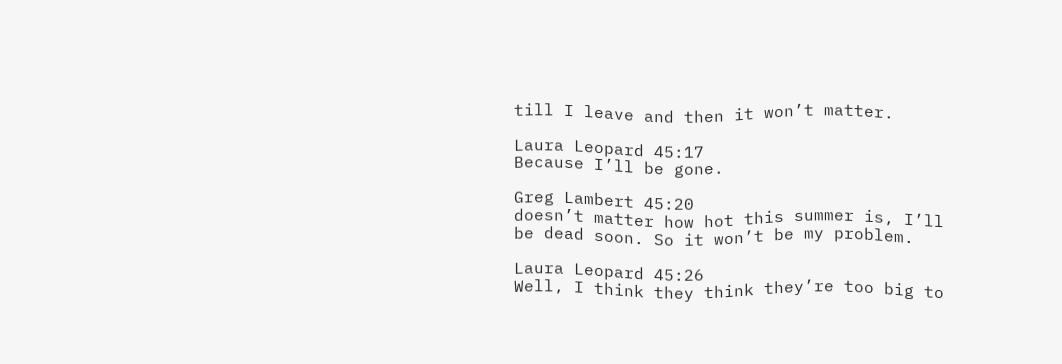till I leave and then it won’t matter.

Laura Leopard 45:17
Because I’ll be gone.

Greg Lambert 45:20
doesn’t matter how hot this summer is, I’ll be dead soon. So it won’t be my problem.

Laura Leopard 45:26
Well, I think they think they’re too big to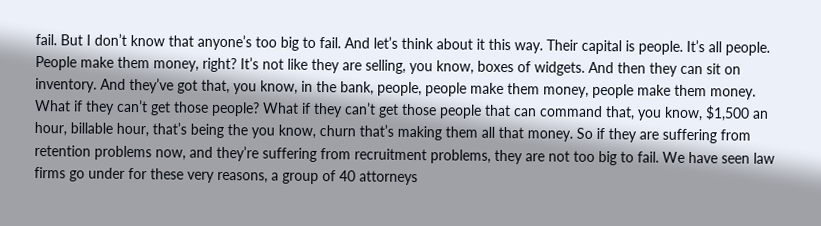fail. But I don’t know that anyone’s too big to fail. And let’s think about it this way. Their capital is people. It’s all people. People make them money, right? It’s not like they are selling, you know, boxes of widgets. And then they can sit on inventory. And they’ve got that, you know, in the bank, people, people make them money, people make them money. What if they can’t get those people? What if they can’t get those people that can command that, you know, $1,500 an hour, billable hour, that’s being the you know, churn that’s making them all that money. So if they are suffering from retention problems now, and they’re suffering from recruitment problems, they are not too big to fail. We have seen law firms go under for these very reasons, a group of 40 attorneys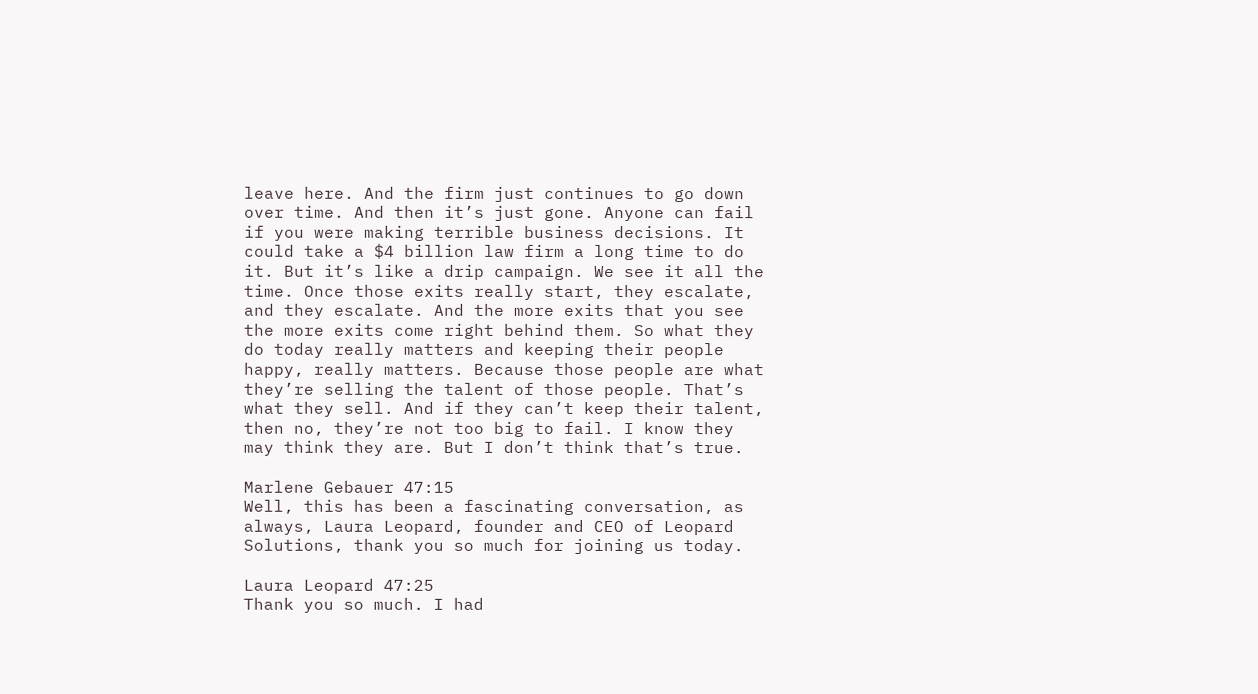leave here. And the firm just continues to go down over time. And then it’s just gone. Anyone can fail if you were making terrible business decisions. It could take a $4 billion law firm a long time to do it. But it’s like a drip campaign. We see it all the time. Once those exits really start, they escalate, and they escalate. And the more exits that you see the more exits come right behind them. So what they do today really matters and keeping their people happy, really matters. Because those people are what they’re selling the talent of those people. That’s what they sell. And if they can’t keep their talent, then no, they’re not too big to fail. I know they may think they are. But I don’t think that’s true.

Marlene Gebauer 47:15
Well, this has been a fascinating conversation, as always, Laura Leopard, founder and CEO of Leopard Solutions, thank you so much for joining us today.

Laura Leopard 47:25
Thank you so much. I had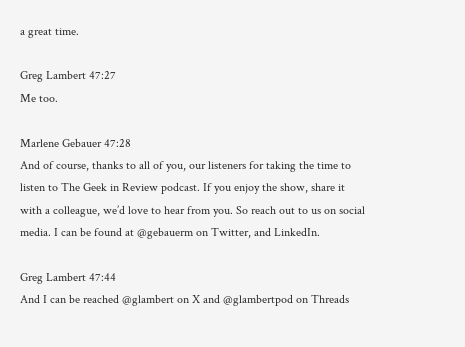a great time.

Greg Lambert 47:27
Me too.

Marlene Gebauer 47:28
And of course, thanks to all of you, our listeners for taking the time to listen to The Geek in Review podcast. If you enjoy the show, share it with a colleague, we’d love to hear from you. So reach out to us on social media. I can be found at @gebauerm on Twitter, and LinkedIn.

Greg Lambert 47:44
And I can be reached @glambert on X and @glambertpod on Threads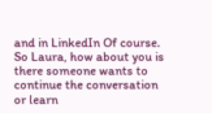and in LinkedIn Of course. So Laura, how about you is there someone wants to continue the conversation or learn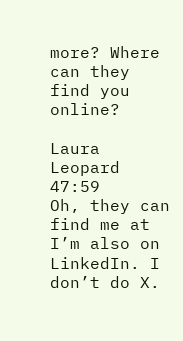more? Where can they find you online?

Laura Leopard 47:59
Oh, they can find me at I’m also on LinkedIn. I don’t do X.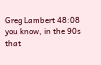Greg Lambert 48:08
you know, in the 90s that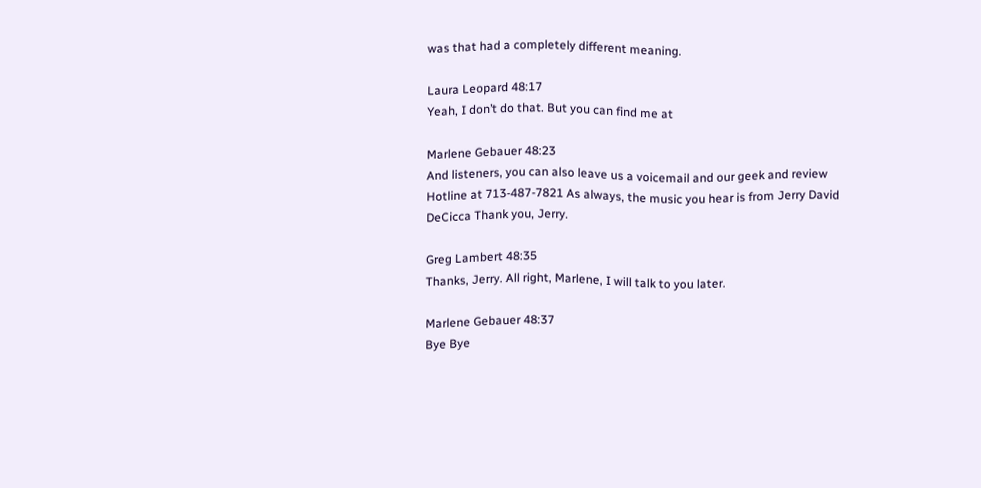was that had a completely different meaning.

Laura Leopard 48:17
Yeah, I don’t do that. But you can find me at

Marlene Gebauer 48:23
And listeners, you can also leave us a voicemail and our geek and review Hotline at 713-487-7821 As always, the music you hear is from Jerry David DeCicca Thank you, Jerry.

Greg Lambert 48:35
Thanks, Jerry. All right, Marlene, I will talk to you later.

Marlene Gebauer 48:37
Bye Bye